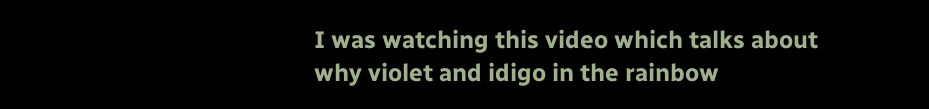I was watching this video which talks about why violet and idigo in the rainbow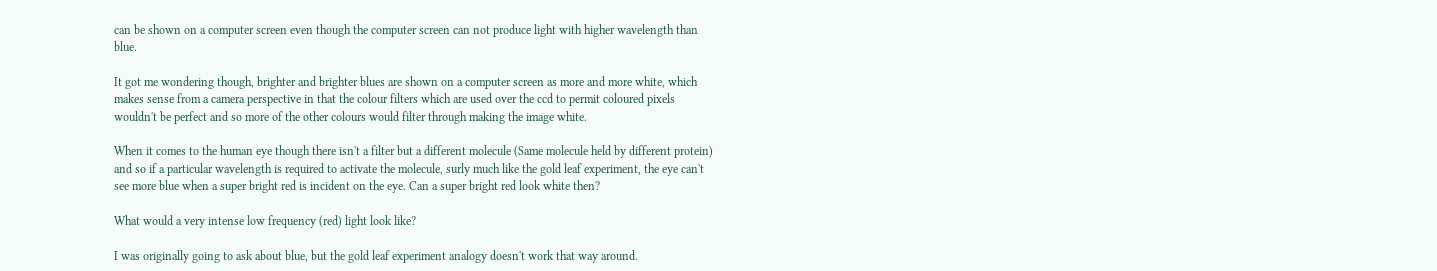can be shown on a computer screen even though the computer screen can not produce light with higher wavelength than blue.

It got me wondering though, brighter and brighter blues are shown on a computer screen as more and more white, which makes sense from a camera perspective in that the colour filters which are used over the ccd to permit coloured pixels wouldn't be perfect and so more of the other colours would filter through making the image white.

When it comes to the human eye though there isn't a filter but a different molecule (Same molecule held by different protein) and so if a particular wavelength is required to activate the molecule, surly much like the gold leaf experiment, the eye can't see more blue when a super bright red is incident on the eye. Can a super bright red look white then?

What would a very intense low frequency (red) light look like?

I was originally going to ask about blue, but the gold leaf experiment analogy doesn't work that way around.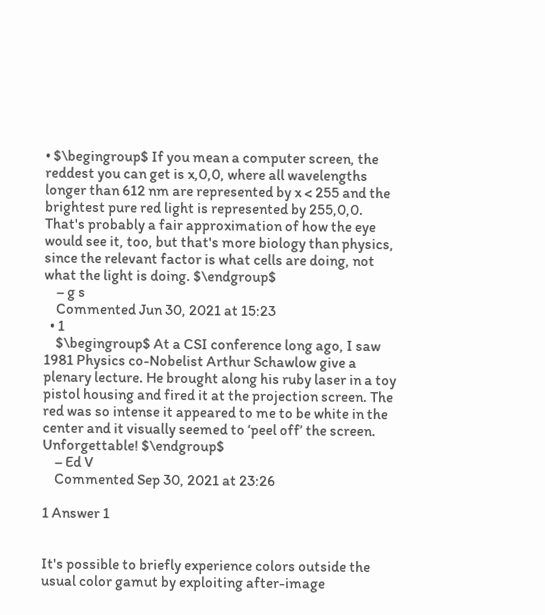• $\begingroup$ If you mean a computer screen, the reddest you can get is x,0,0, where all wavelengths longer than 612 nm are represented by x < 255 and the brightest pure red light is represented by 255,0,0. That's probably a fair approximation of how the eye would see it, too, but that's more biology than physics, since the relevant factor is what cells are doing, not what the light is doing. $\endgroup$
    – g s
    Commented Jun 30, 2021 at 15:23
  • 1
    $\begingroup$ At a CSI conference long ago, I saw 1981 Physics co-Nobelist Arthur Schawlow give a plenary lecture. He brought along his ruby laser in a toy pistol housing and fired it at the projection screen. The red was so intense it appeared to me to be white in the center and it visually seemed to ‘peel off’ the screen. Unforgettable! $\endgroup$
    – Ed V
    Commented Sep 30, 2021 at 23:26

1 Answer 1


It's possible to briefly experience colors outside the usual color gamut by exploiting after-image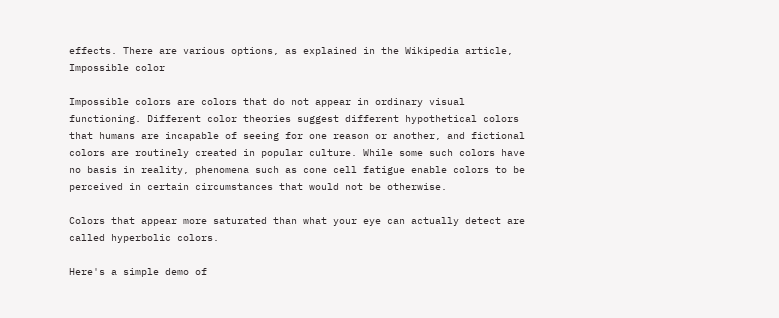effects. There are various options, as explained in the Wikipedia article, Impossible color

Impossible colors are colors that do not appear in ordinary visual functioning. Different color theories suggest different hypothetical colors that humans are incapable of seeing for one reason or another, and fictional colors are routinely created in popular culture. While some such colors have no basis in reality, phenomena such as cone cell fatigue enable colors to be perceived in certain circumstances that would not be otherwise.

Colors that appear more saturated than what your eye can actually detect are called hyperbolic colors.

Here's a simple demo of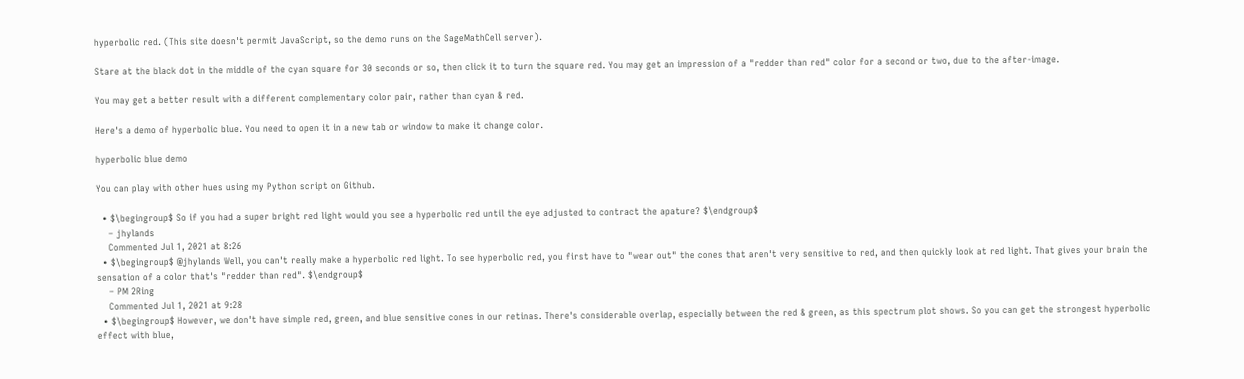hyperbolic red. (This site doesn't permit JavaScript, so the demo runs on the SageMathCell server).

Stare at the black dot in the middle of the cyan square for 30 seconds or so, then click it to turn the square red. You may get an impression of a "redder than red" color for a second or two, due to the after-image.

You may get a better result with a different complementary color pair, rather than cyan & red.

Here's a demo of hyperbolic blue. You need to open it in a new tab or window to make it change color.

hyperbolic blue demo

You can play with other hues using my Python script on Github.

  • $\begingroup$ So if you had a super bright red light would you see a hyperbolic red until the eye adjusted to contract the apature? $\endgroup$
    – jhylands
    Commented Jul 1, 2021 at 8:26
  • $\begingroup$ @jhylands Well, you can't really make a hyperbolic red light. To see hyperbolic red, you first have to "wear out" the cones that aren't very sensitive to red, and then quickly look at red light. That gives your brain the sensation of a color that's "redder than red". $\endgroup$
    – PM 2Ring
    Commented Jul 1, 2021 at 9:28
  • $\begingroup$ However, we don't have simple red, green, and blue sensitive cones in our retinas. There's considerable overlap, especially between the red & green, as this spectrum plot shows. So you can get the strongest hyperbolic effect with blue,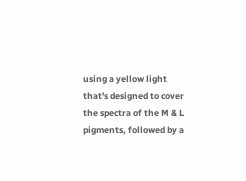using a yellow light that's designed to cover the spectra of the M & L pigments, followed by a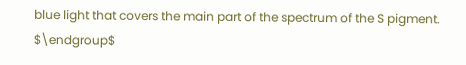blue light that covers the main part of the spectrum of the S pigment. $\endgroup$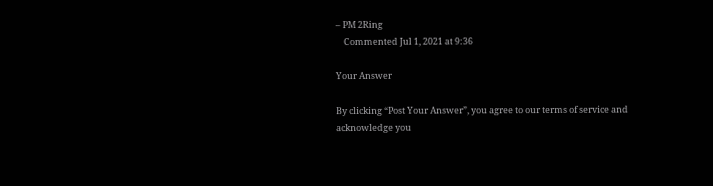– PM 2Ring
    Commented Jul 1, 2021 at 9:36

Your Answer

By clicking “Post Your Answer”, you agree to our terms of service and acknowledge you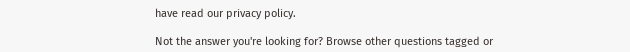have read our privacy policy.

Not the answer you're looking for? Browse other questions tagged or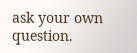ask your own question.